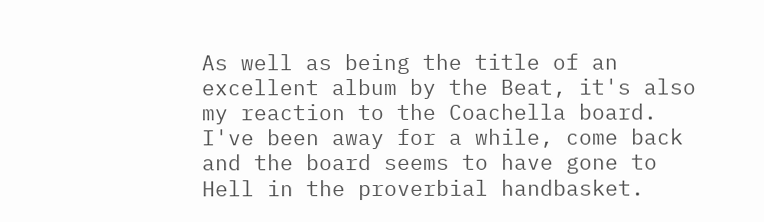As well as being the title of an excellent album by the Beat, it's also my reaction to the Coachella board.
I've been away for a while, come back and the board seems to have gone to Hell in the proverbial handbasket.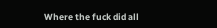Where the fuck did all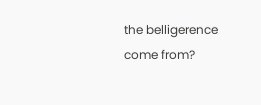the belligerence come from?